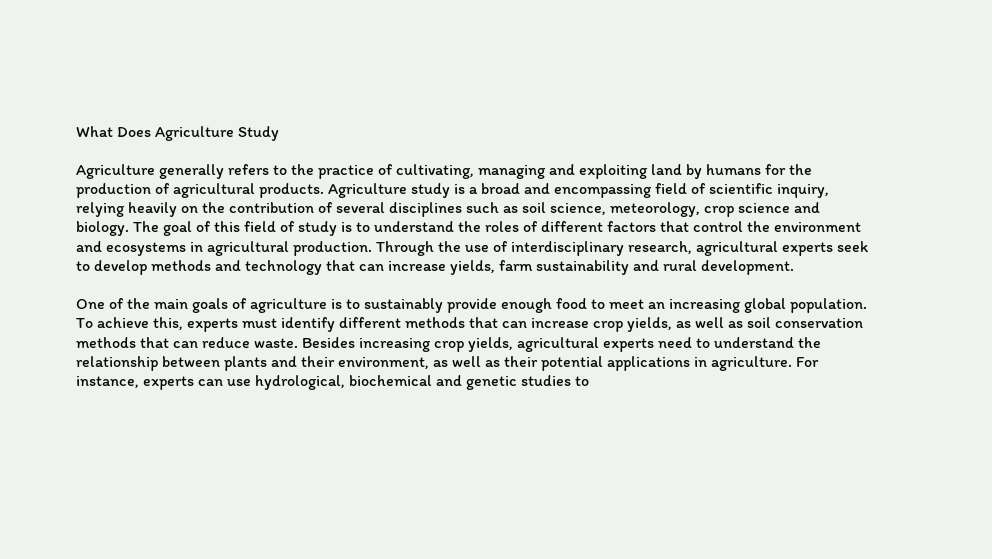What Does Agriculture Study

Agriculture generally refers to the practice of cultivating, managing and exploiting land by humans for the production of agricultural products. Agriculture study is a broad and encompassing field of scientific inquiry, relying heavily on the contribution of several disciplines such as soil science, meteorology, crop science and biology. The goal of this field of study is to understand the roles of different factors that control the environment and ecosystems in agricultural production. Through the use of interdisciplinary research, agricultural experts seek to develop methods and technology that can increase yields, farm sustainability and rural development.

One of the main goals of agriculture is to sustainably provide enough food to meet an increasing global population. To achieve this, experts must identify different methods that can increase crop yields, as well as soil conservation methods that can reduce waste. Besides increasing crop yields, agricultural experts need to understand the relationship between plants and their environment, as well as their potential applications in agriculture. For instance, experts can use hydrological, biochemical and genetic studies to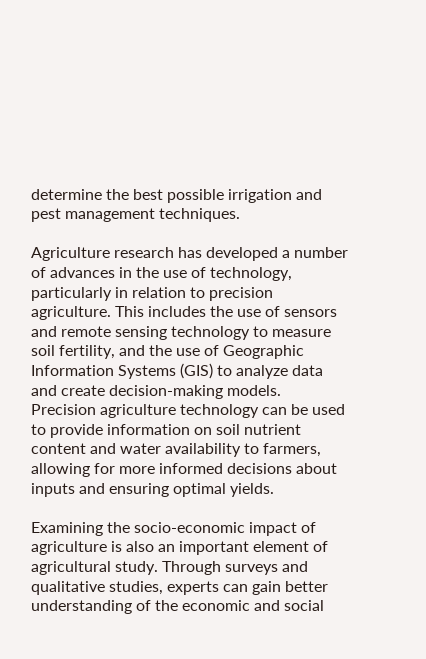determine the best possible irrigation and pest management techniques.

Agriculture research has developed a number of advances in the use of technology, particularly in relation to precision agriculture. This includes the use of sensors and remote sensing technology to measure soil fertility, and the use of Geographic Information Systems (GIS) to analyze data and create decision-making models. Precision agriculture technology can be used to provide information on soil nutrient content and water availability to farmers, allowing for more informed decisions about inputs and ensuring optimal yields.

Examining the socio-economic impact of agriculture is also an important element of agricultural study. Through surveys and qualitative studies, experts can gain better understanding of the economic and social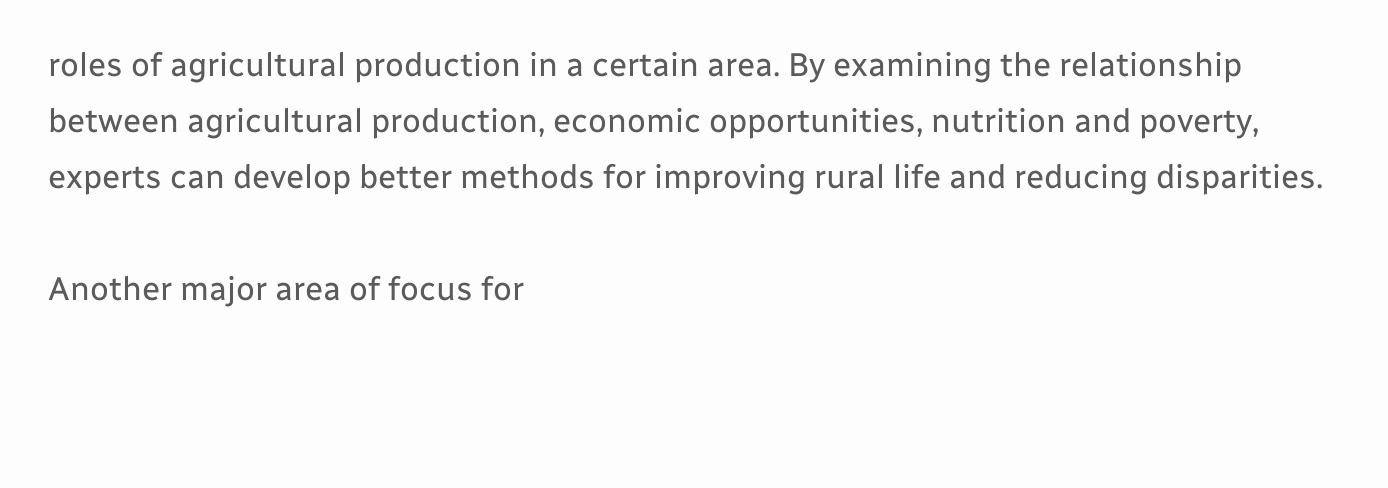roles of agricultural production in a certain area. By examining the relationship between agricultural production, economic opportunities, nutrition and poverty, experts can develop better methods for improving rural life and reducing disparities.

Another major area of focus for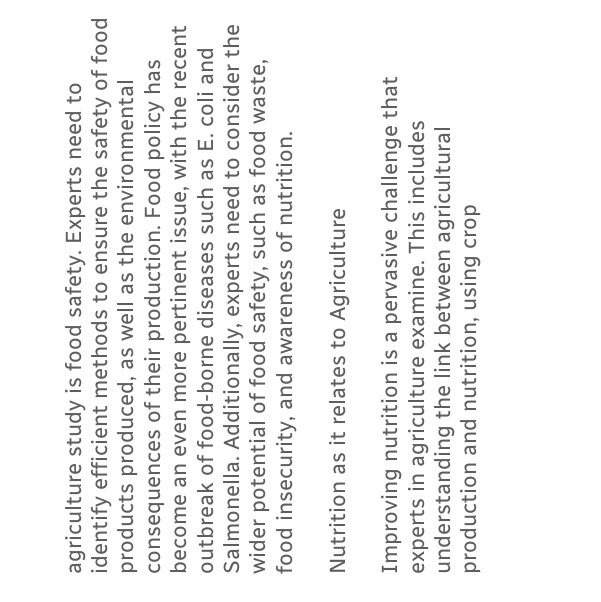agriculture study is food safety. Experts need to identify efficient methods to ensure the safety of food products produced, as well as the environmental consequences of their production. Food policy has become an even more pertinent issue, with the recent outbreak of food-borne diseases such as E. coli and Salmonella. Additionally, experts need to consider the wider potential of food safety, such as food waste, food insecurity, and awareness of nutrition.

Nutrition as it relates to Agriculture

Improving nutrition is a pervasive challenge that experts in agriculture examine. This includes understanding the link between agricultural production and nutrition, using crop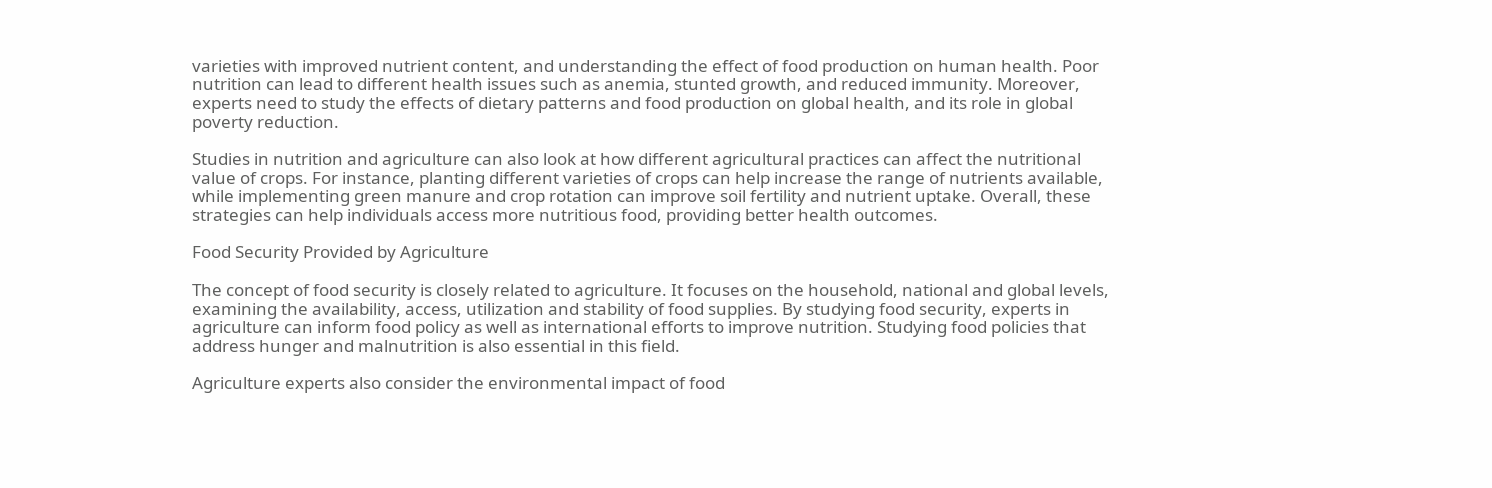varieties with improved nutrient content, and understanding the effect of food production on human health. Poor nutrition can lead to different health issues such as anemia, stunted growth, and reduced immunity. Moreover, experts need to study the effects of dietary patterns and food production on global health, and its role in global poverty reduction.

Studies in nutrition and agriculture can also look at how different agricultural practices can affect the nutritional value of crops. For instance, planting different varieties of crops can help increase the range of nutrients available, while implementing green manure and crop rotation can improve soil fertility and nutrient uptake. Overall, these strategies can help individuals access more nutritious food, providing better health outcomes.

Food Security Provided by Agriculture

The concept of food security is closely related to agriculture. It focuses on the household, national and global levels, examining the availability, access, utilization and stability of food supplies. By studying food security, experts in agriculture can inform food policy as well as international efforts to improve nutrition. Studying food policies that address hunger and malnutrition is also essential in this field.

Agriculture experts also consider the environmental impact of food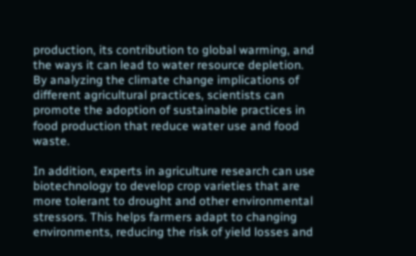production, its contribution to global warming, and the ways it can lead to water resource depletion. By analyzing the climate change implications of different agricultural practices, scientists can promote the adoption of sustainable practices in food production that reduce water use and food waste.

In addition, experts in agriculture research can use biotechnology to develop crop varieties that are more tolerant to drought and other environmental stressors. This helps farmers adapt to changing environments, reducing the risk of yield losses and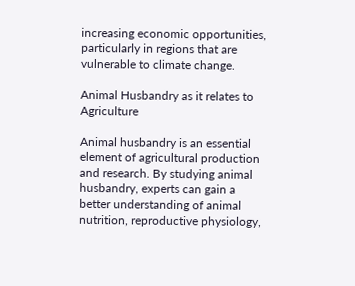increasing economic opportunities, particularly in regions that are vulnerable to climate change.

Animal Husbandry as it relates to Agriculture

Animal husbandry is an essential element of agricultural production and research. By studying animal husbandry, experts can gain a better understanding of animal nutrition, reproductive physiology,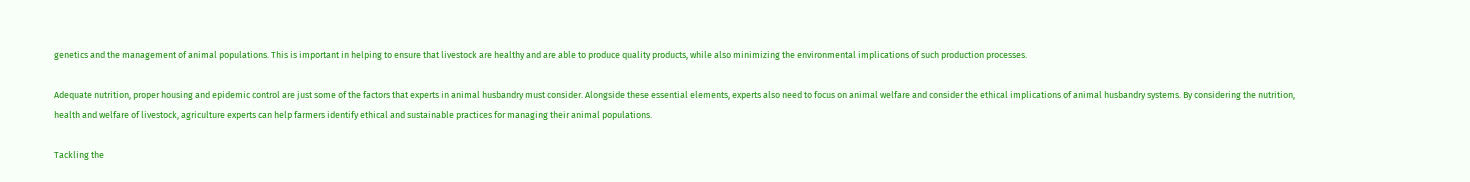genetics and the management of animal populations. This is important in helping to ensure that livestock are healthy and are able to produce quality products, while also minimizing the environmental implications of such production processes.

Adequate nutrition, proper housing and epidemic control are just some of the factors that experts in animal husbandry must consider. Alongside these essential elements, experts also need to focus on animal welfare and consider the ethical implications of animal husbandry systems. By considering the nutrition, health and welfare of livestock, agriculture experts can help farmers identify ethical and sustainable practices for managing their animal populations.

Tackling the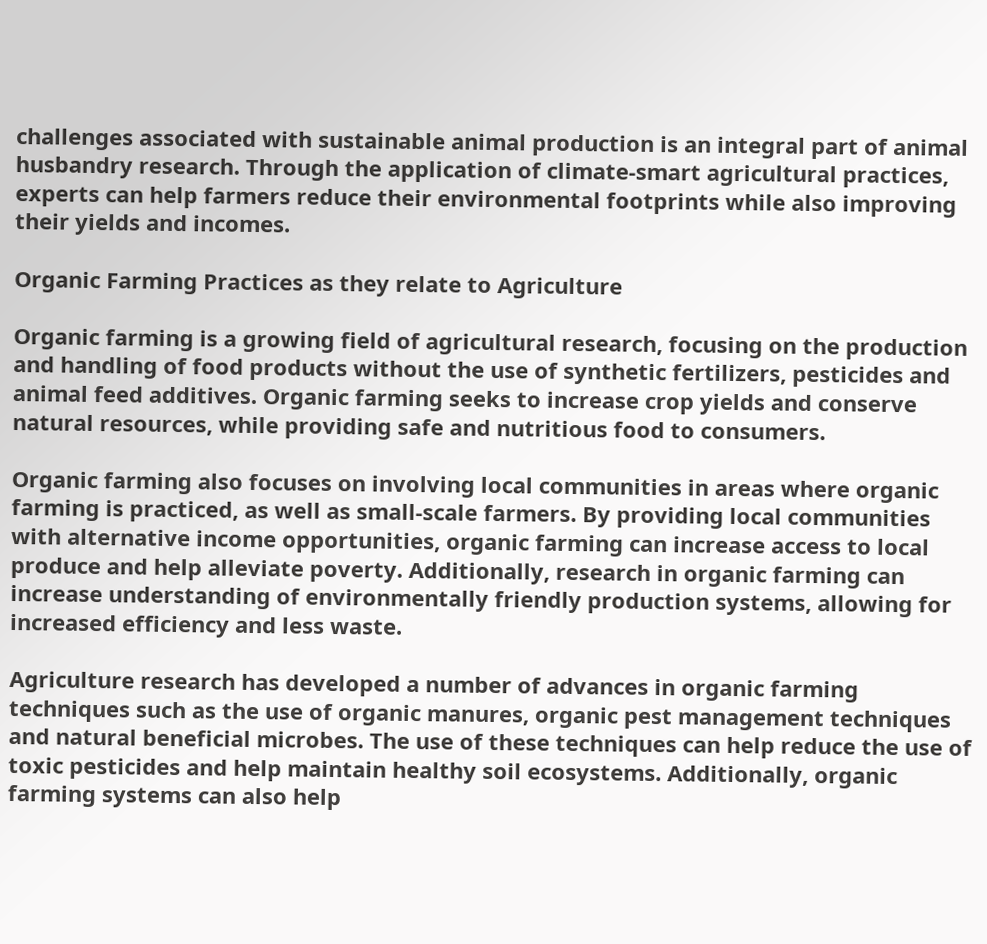challenges associated with sustainable animal production is an integral part of animal husbandry research. Through the application of climate-smart agricultural practices, experts can help farmers reduce their environmental footprints while also improving their yields and incomes.

Organic Farming Practices as they relate to Agriculture

Organic farming is a growing field of agricultural research, focusing on the production and handling of food products without the use of synthetic fertilizers, pesticides and animal feed additives. Organic farming seeks to increase crop yields and conserve natural resources, while providing safe and nutritious food to consumers.

Organic farming also focuses on involving local communities in areas where organic farming is practiced, as well as small-scale farmers. By providing local communities with alternative income opportunities, organic farming can increase access to local produce and help alleviate poverty. Additionally, research in organic farming can increase understanding of environmentally friendly production systems, allowing for increased efficiency and less waste.

Agriculture research has developed a number of advances in organic farming techniques such as the use of organic manures, organic pest management techniques and natural beneficial microbes. The use of these techniques can help reduce the use of toxic pesticides and help maintain healthy soil ecosystems. Additionally, organic farming systems can also help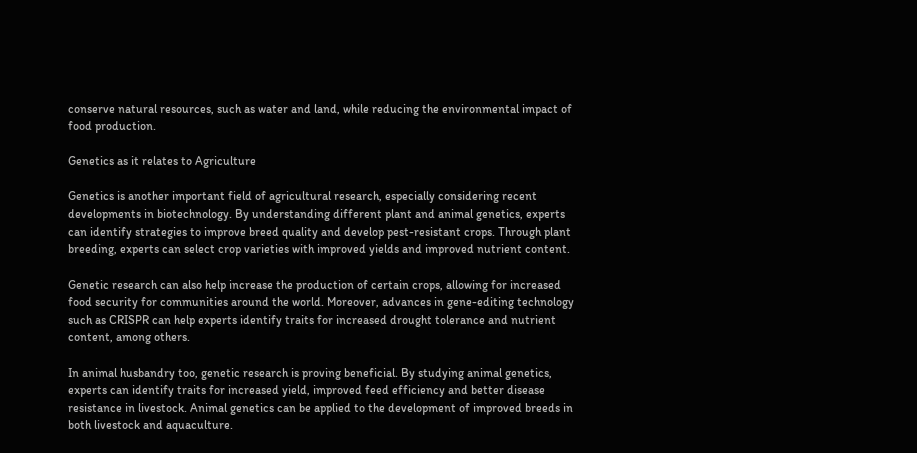conserve natural resources, such as water and land, while reducing the environmental impact of food production.

Genetics as it relates to Agriculture

Genetics is another important field of agricultural research, especially considering recent developments in biotechnology. By understanding different plant and animal genetics, experts can identify strategies to improve breed quality and develop pest-resistant crops. Through plant breeding, experts can select crop varieties with improved yields and improved nutrient content.

Genetic research can also help increase the production of certain crops, allowing for increased food security for communities around the world. Moreover, advances in gene-editing technology such as CRISPR can help experts identify traits for increased drought tolerance and nutrient content, among others.

In animal husbandry too, genetic research is proving beneficial. By studying animal genetics, experts can identify traits for increased yield, improved feed efficiency and better disease resistance in livestock. Animal genetics can be applied to the development of improved breeds in both livestock and aquaculture.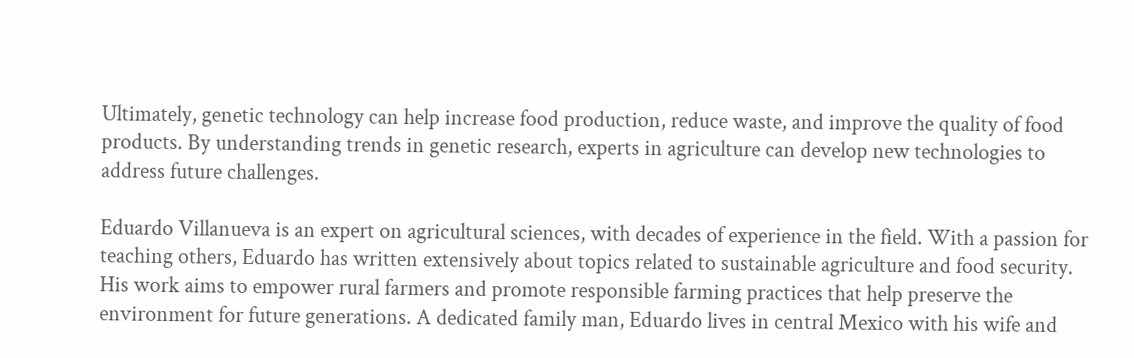Ultimately, genetic technology can help increase food production, reduce waste, and improve the quality of food products. By understanding trends in genetic research, experts in agriculture can develop new technologies to address future challenges.

Eduardo Villanueva is an expert on agricultural sciences, with decades of experience in the field. With a passion for teaching others, Eduardo has written extensively about topics related to sustainable agriculture and food security. His work aims to empower rural farmers and promote responsible farming practices that help preserve the environment for future generations. A dedicated family man, Eduardo lives in central Mexico with his wife and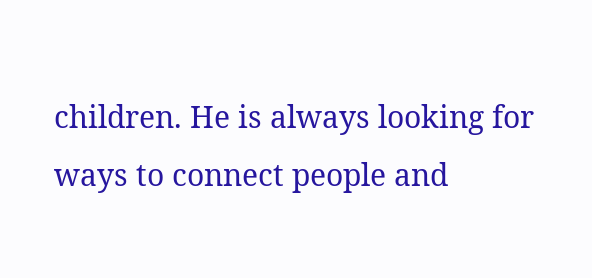children. He is always looking for ways to connect people and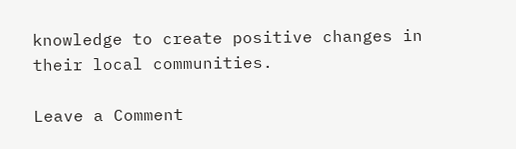knowledge to create positive changes in their local communities.

Leave a Comment